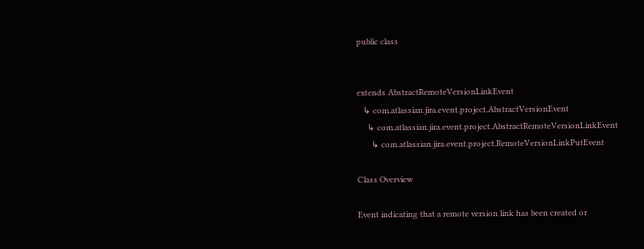public class


extends AbstractRemoteVersionLinkEvent
   ↳ com.atlassian.jira.event.project.AbstractVersionEvent
     ↳ com.atlassian.jira.event.project.AbstractRemoteVersionLinkEvent
       ↳ com.atlassian.jira.event.project.RemoteVersionLinkPutEvent

Class Overview

Event indicating that a remote version link has been created or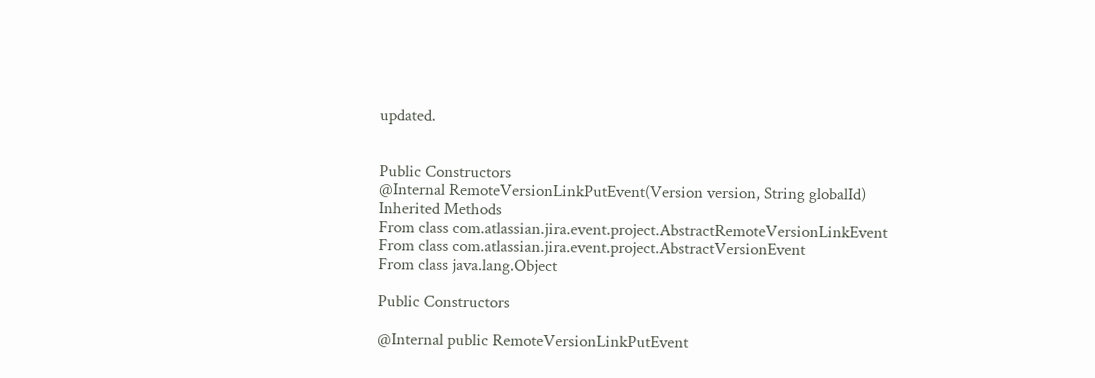updated.


Public Constructors
@Internal RemoteVersionLinkPutEvent(Version version, String globalId)
Inherited Methods
From class com.atlassian.jira.event.project.AbstractRemoteVersionLinkEvent
From class com.atlassian.jira.event.project.AbstractVersionEvent
From class java.lang.Object

Public Constructors

@Internal public RemoteVersionLinkPutEvent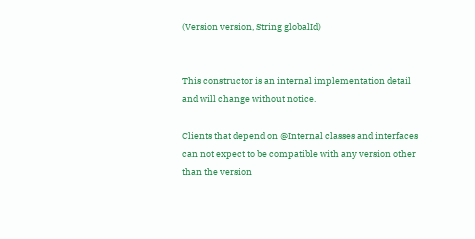(Version version, String globalId)


This constructor is an internal implementation detail and will change without notice.

Clients that depend on @Internal classes and interfaces can not expect to be compatible with any version other than the version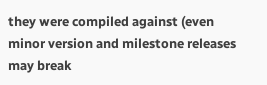they were compiled against (even minor version and milestone releases may break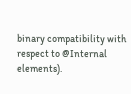binary compatibility with respect to @Internal elements).